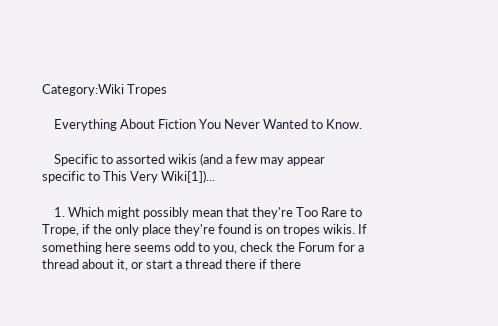Category:Wiki Tropes

    Everything About Fiction You Never Wanted to Know.

    Specific to assorted wikis (and a few may appear specific to This Very Wiki[1])...

    1. Which might possibly mean that they're Too Rare to Trope, if the only place they're found is on tropes wikis. If something here seems odd to you, check the Forum for a thread about it, or start a thread there if there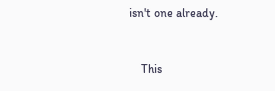isn't one already.


    This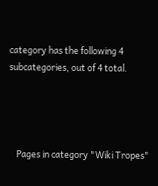category has the following 4 subcategories, out of 4 total.




    Pages in category "Wiki Tropes"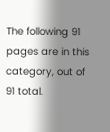The following 91 pages are in this category, out of 91 total.